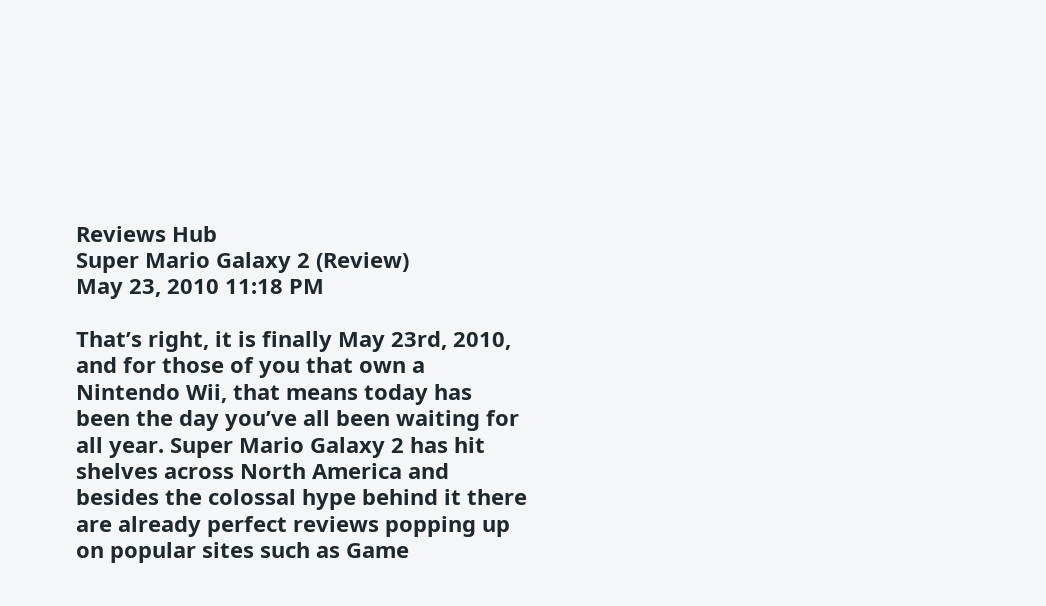Reviews Hub
Super Mario Galaxy 2 (Review)
May 23, 2010 11:18 PM

That’s right, it is finally May 23rd, 2010, and for those of you that own a Nintendo Wii, that means today has been the day you’ve all been waiting for all year. Super Mario Galaxy 2 has hit shelves across North America and besides the colossal hype behind it there are already perfect reviews popping up on popular sites such as Game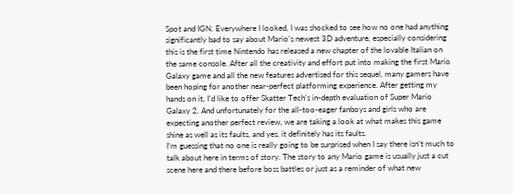Spot and IGN. Everywhere I looked, I was shocked to see how no one had anything significantly bad to say about Mario’s newest 3D adventure, especially considering this is the first time Nintendo has released a new chapter of the lovable Italian on the same console. After all the creativity and effort put into making the first Mario Galaxy game and all the new features advertised for this sequel, many gamers have been hoping for another near-perfect platforming experience. After getting my hands on it, I’d like to offer Skatter Tech’s in-depth evaluation of Super Mario Galaxy 2. And unfortunately for the all-too-eager fanboys and girls who are expecting another perfect review, we are taking a look at what makes this game shine as well as its faults, and yes, it definitely has its faults.
I’m guessing that no one is really going to be surprised when I say there isn’t much to talk about here in terms of story. The story to any Mario game is usually just a cut scene here and there before boss battles or just as a reminder of what new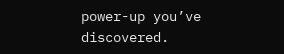power-up you’ve discovered.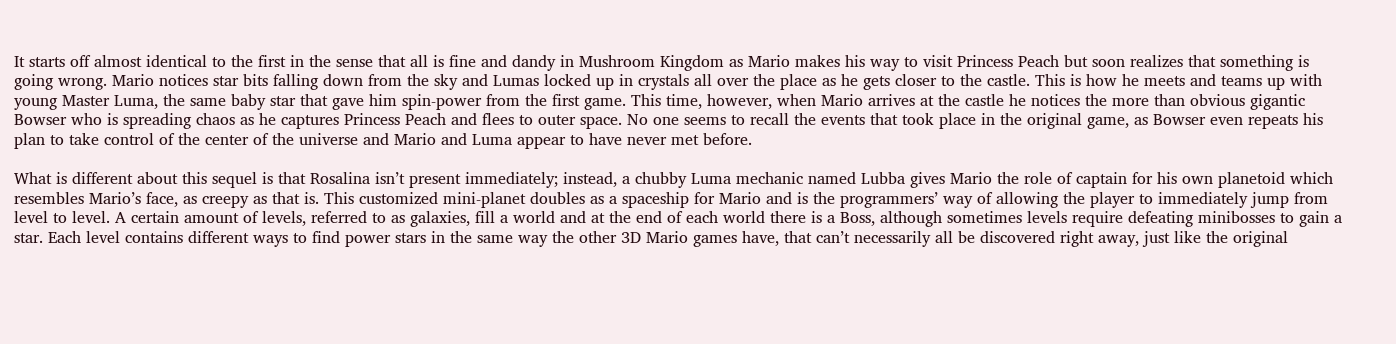It starts off almost identical to the first in the sense that all is fine and dandy in Mushroom Kingdom as Mario makes his way to visit Princess Peach but soon realizes that something is going wrong. Mario notices star bits falling down from the sky and Lumas locked up in crystals all over the place as he gets closer to the castle. This is how he meets and teams up with young Master Luma, the same baby star that gave him spin-power from the first game. This time, however, when Mario arrives at the castle he notices the more than obvious gigantic Bowser who is spreading chaos as he captures Princess Peach and flees to outer space. No one seems to recall the events that took place in the original game, as Bowser even repeats his plan to take control of the center of the universe and Mario and Luma appear to have never met before.

What is different about this sequel is that Rosalina isn’t present immediately; instead, a chubby Luma mechanic named Lubba gives Mario the role of captain for his own planetoid which resembles Mario’s face, as creepy as that is. This customized mini-planet doubles as a spaceship for Mario and is the programmers’ way of allowing the player to immediately jump from level to level. A certain amount of levels, referred to as galaxies, fill a world and at the end of each world there is a Boss, although sometimes levels require defeating minibosses to gain a star. Each level contains different ways to find power stars in the same way the other 3D Mario games have, that can’t necessarily all be discovered right away, just like the original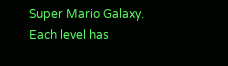Super Mario Galaxy. Each level has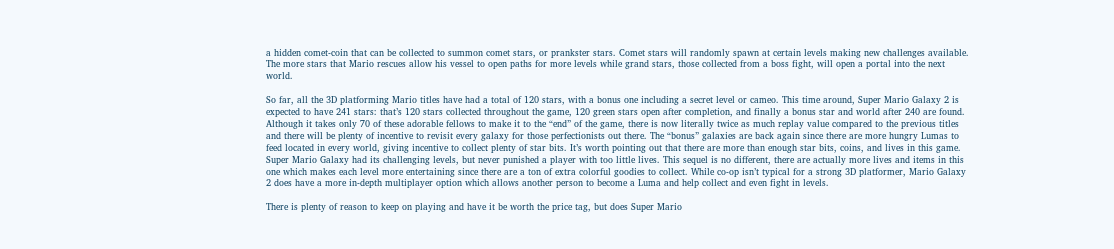a hidden comet-coin that can be collected to summon comet stars, or prankster stars. Comet stars will randomly spawn at certain levels making new challenges available. The more stars that Mario rescues allow his vessel to open paths for more levels while grand stars, those collected from a boss fight, will open a portal into the next world.

So far, all the 3D platforming Mario titles have had a total of 120 stars, with a bonus one including a secret level or cameo. This time around, Super Mario Galaxy 2 is expected to have 241 stars: that’s 120 stars collected throughout the game, 120 green stars open after completion, and finally a bonus star and world after 240 are found. Although it takes only 70 of these adorable fellows to make it to the “end” of the game, there is now literally twice as much replay value compared to the previous titles and there will be plenty of incentive to revisit every galaxy for those perfectionists out there. The “bonus” galaxies are back again since there are more hungry Lumas to feed located in every world, giving incentive to collect plenty of star bits. It’s worth pointing out that there are more than enough star bits, coins, and lives in this game. Super Mario Galaxy had its challenging levels, but never punished a player with too little lives. This sequel is no different, there are actually more lives and items in this one which makes each level more entertaining since there are a ton of extra colorful goodies to collect. While co-op isn’t typical for a strong 3D platformer, Mario Galaxy 2 does have a more in-depth multiplayer option which allows another person to become a Luma and help collect and even fight in levels.

There is plenty of reason to keep on playing and have it be worth the price tag, but does Super Mario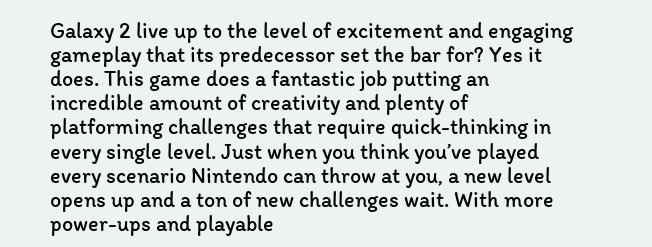Galaxy 2 live up to the level of excitement and engaging gameplay that its predecessor set the bar for? Yes it does. This game does a fantastic job putting an incredible amount of creativity and plenty of platforming challenges that require quick-thinking in every single level. Just when you think you’ve played every scenario Nintendo can throw at you, a new level opens up and a ton of new challenges wait. With more power-ups and playable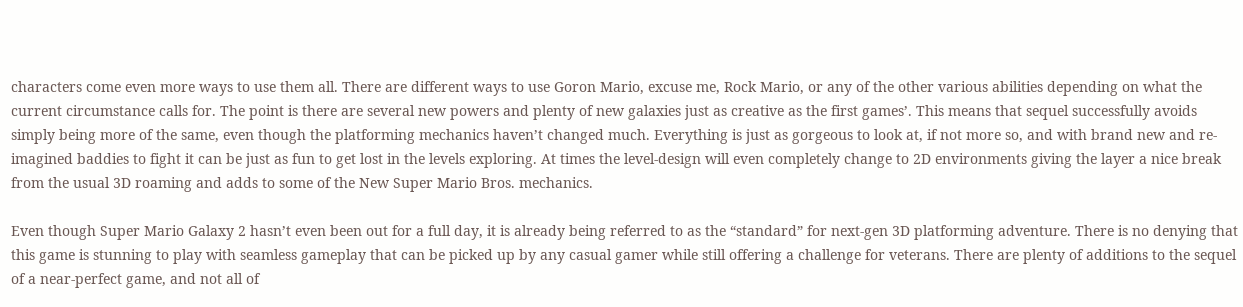characters come even more ways to use them all. There are different ways to use Goron Mario, excuse me, Rock Mario, or any of the other various abilities depending on what the current circumstance calls for. The point is there are several new powers and plenty of new galaxies just as creative as the first games’. This means that sequel successfully avoids simply being more of the same, even though the platforming mechanics haven’t changed much. Everything is just as gorgeous to look at, if not more so, and with brand new and re-imagined baddies to fight it can be just as fun to get lost in the levels exploring. At times the level-design will even completely change to 2D environments giving the layer a nice break from the usual 3D roaming and adds to some of the New Super Mario Bros. mechanics.

Even though Super Mario Galaxy 2 hasn’t even been out for a full day, it is already being referred to as the “standard” for next-gen 3D platforming adventure. There is no denying that this game is stunning to play with seamless gameplay that can be picked up by any casual gamer while still offering a challenge for veterans. There are plenty of additions to the sequel of a near-perfect game, and not all of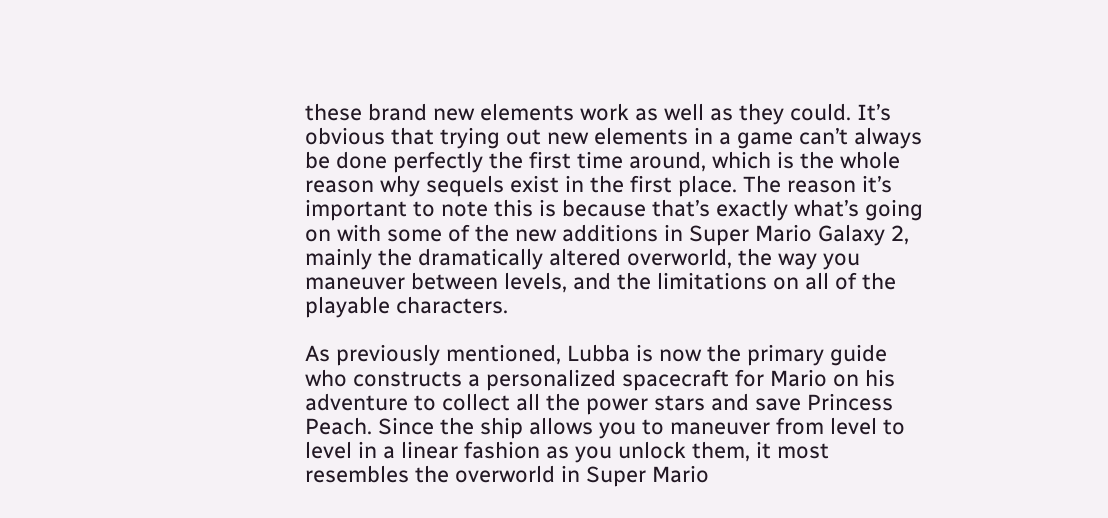these brand new elements work as well as they could. It’s obvious that trying out new elements in a game can’t always be done perfectly the first time around, which is the whole reason why sequels exist in the first place. The reason it’s important to note this is because that’s exactly what’s going on with some of the new additions in Super Mario Galaxy 2, mainly the dramatically altered overworld, the way you maneuver between levels, and the limitations on all of the playable characters.

As previously mentioned, Lubba is now the primary guide who constructs a personalized spacecraft for Mario on his adventure to collect all the power stars and save Princess Peach. Since the ship allows you to maneuver from level to level in a linear fashion as you unlock them, it most resembles the overworld in Super Mario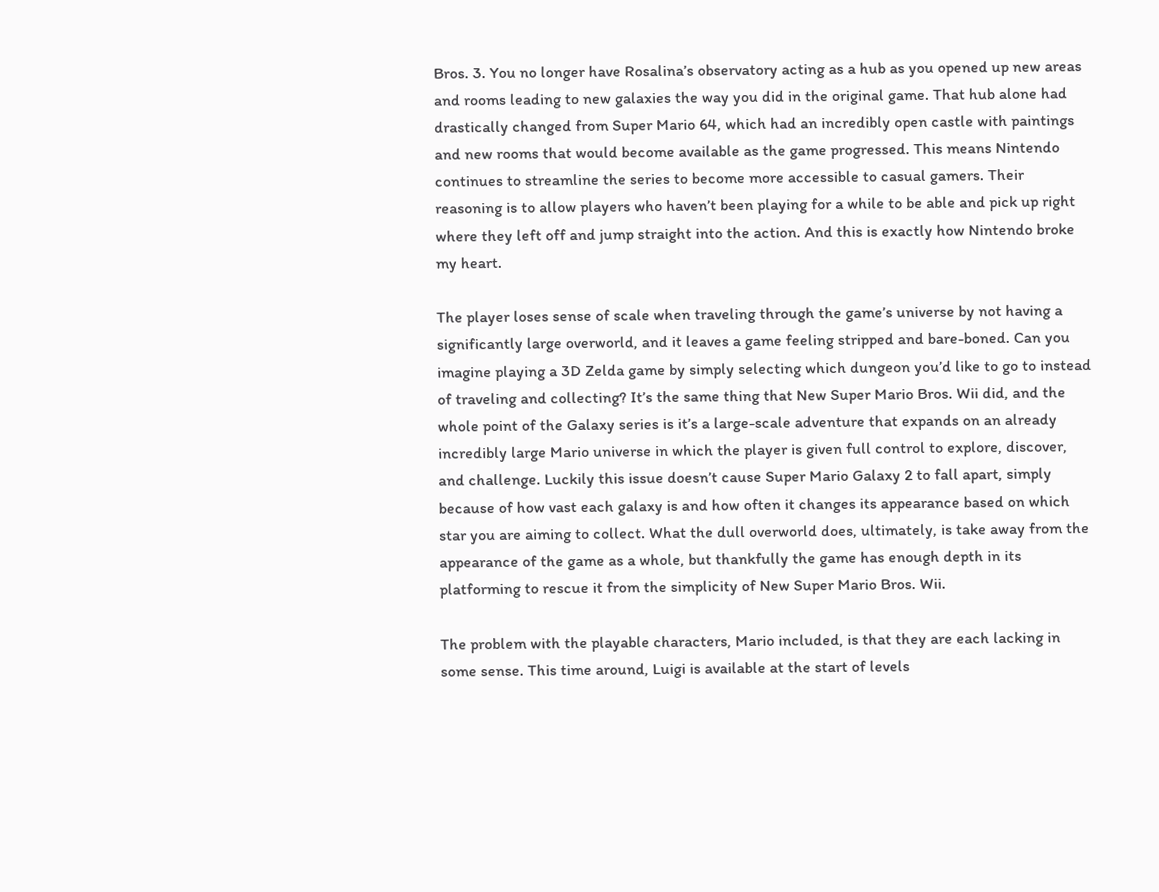Bros. 3. You no longer have Rosalina’s observatory acting as a hub as you opened up new areas and rooms leading to new galaxies the way you did in the original game. That hub alone had drastically changed from Super Mario 64, which had an incredibly open castle with paintings and new rooms that would become available as the game progressed. This means Nintendo continues to streamline the series to become more accessible to casual gamers. Their reasoning is to allow players who haven’t been playing for a while to be able and pick up right where they left off and jump straight into the action. And this is exactly how Nintendo broke my heart.

The player loses sense of scale when traveling through the game’s universe by not having a significantly large overworld, and it leaves a game feeling stripped and bare-boned. Can you imagine playing a 3D Zelda game by simply selecting which dungeon you’d like to go to instead of traveling and collecting? It’s the same thing that New Super Mario Bros. Wii did, and the whole point of the Galaxy series is it’s a large-scale adventure that expands on an already incredibly large Mario universe in which the player is given full control to explore, discover, and challenge. Luckily this issue doesn’t cause Super Mario Galaxy 2 to fall apart, simply because of how vast each galaxy is and how often it changes its appearance based on which star you are aiming to collect. What the dull overworld does, ultimately, is take away from the appearance of the game as a whole, but thankfully the game has enough depth in its platforming to rescue it from the simplicity of New Super Mario Bros. Wii.

The problem with the playable characters, Mario included, is that they are each lacking in some sense. This time around, Luigi is available at the start of levels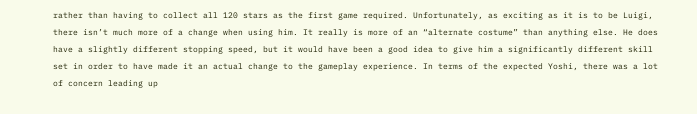rather than having to collect all 120 stars as the first game required. Unfortunately, as exciting as it is to be Luigi, there isn’t much more of a change when using him. It really is more of an “alternate costume” than anything else. He does have a slightly different stopping speed, but it would have been a good idea to give him a significantly different skill set in order to have made it an actual change to the gameplay experience. In terms of the expected Yoshi, there was a lot of concern leading up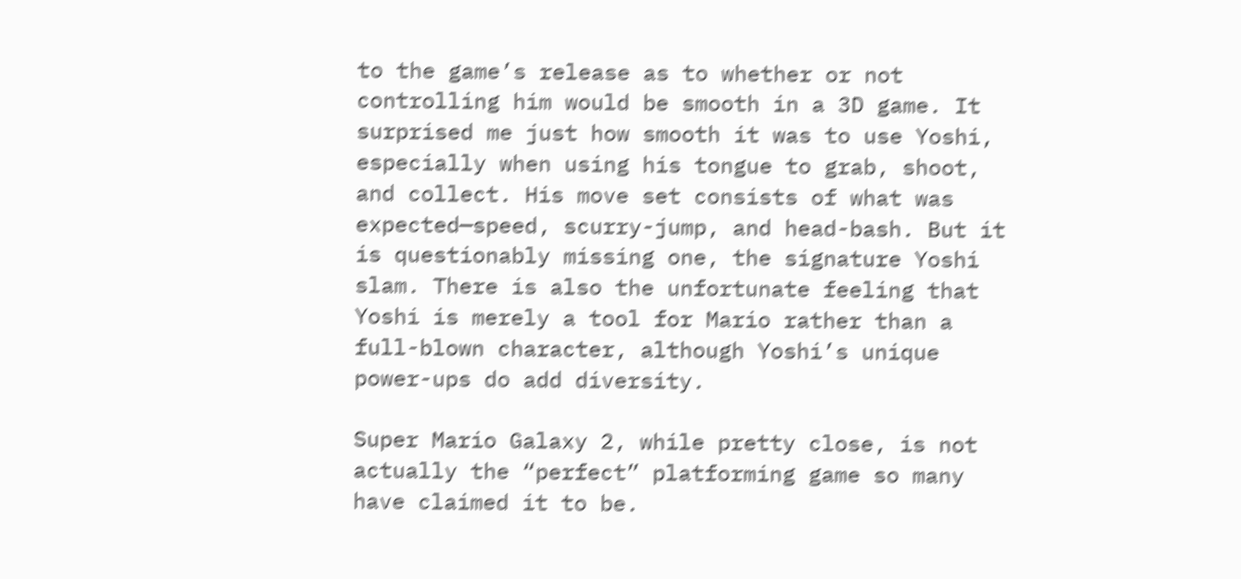to the game’s release as to whether or not controlling him would be smooth in a 3D game. It surprised me just how smooth it was to use Yoshi, especially when using his tongue to grab, shoot, and collect. His move set consists of what was expected—speed, scurry-jump, and head-bash. But it is questionably missing one, the signature Yoshi slam. There is also the unfortunate feeling that Yoshi is merely a tool for Mario rather than a full-blown character, although Yoshi’s unique power-ups do add diversity.

Super Mario Galaxy 2, while pretty close, is not actually the “perfect” platforming game so many have claimed it to be.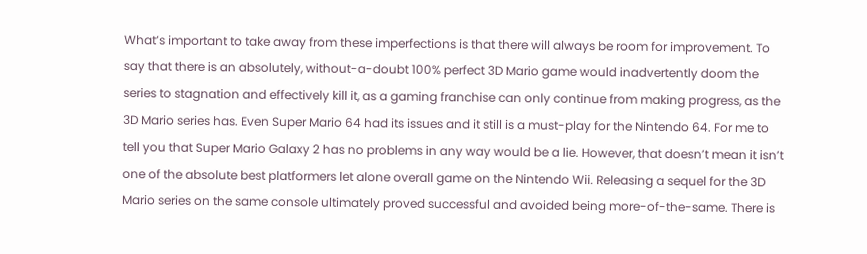What’s important to take away from these imperfections is that there will always be room for improvement. To say that there is an absolutely, without-a-doubt 100% perfect 3D Mario game would inadvertently doom the series to stagnation and effectively kill it, as a gaming franchise can only continue from making progress, as the 3D Mario series has. Even Super Mario 64 had its issues and it still is a must-play for the Nintendo 64. For me to tell you that Super Mario Galaxy 2 has no problems in any way would be a lie. However, that doesn’t mean it isn’t one of the absolute best platformers let alone overall game on the Nintendo Wii. Releasing a sequel for the 3D Mario series on the same console ultimately proved successful and avoided being more-of-the-same. There is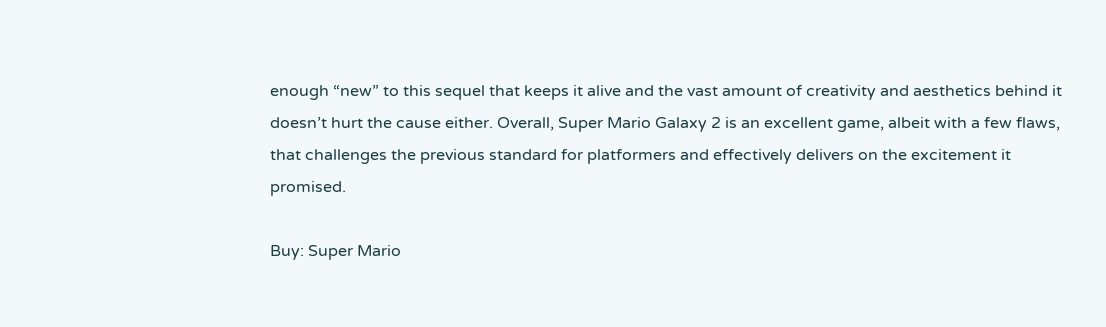enough “new” to this sequel that keeps it alive and the vast amount of creativity and aesthetics behind it doesn’t hurt the cause either. Overall, Super Mario Galaxy 2 is an excellent game, albeit with a few flaws, that challenges the previous standard for platformers and effectively delivers on the excitement it promised.

Buy: Super Mario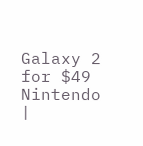Galaxy 2 for $49
Nintendo |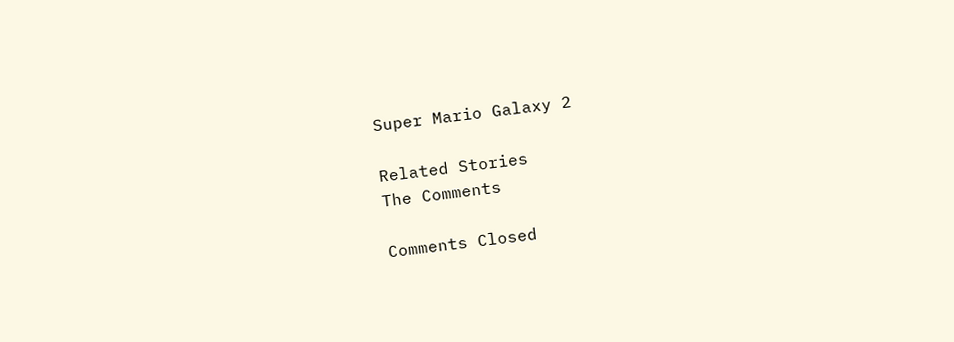Super Mario Galaxy 2

Related Stories
The Comments

Comments Closed